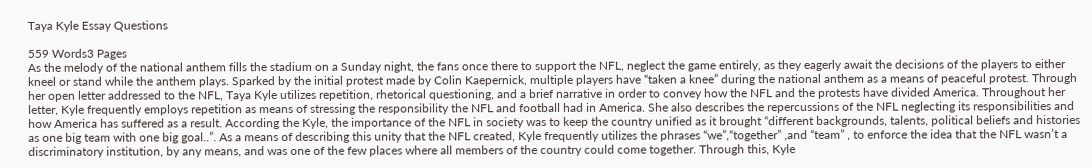Taya Kyle Essay Questions

559 Words3 Pages
As the melody of the national anthem fills the stadium on a Sunday night, the fans once there to support the NFL, neglect the game entirely, as they eagerly await the decisions of the players to either kneel or stand while the anthem plays. Sparked by the initial protest made by Colin Kaepernick, multiple players have “taken a knee” during the national anthem as a means of peaceful protest. Through her open letter addressed to the NFL, Taya Kyle utilizes repetition, rhetorical questioning, and a brief narrative in order to convey how the NFL and the protests have divided America. Throughout her letter, Kyle frequently employs repetition as means of stressing the responsibility the NFL and football had in America. She also describes the repercussions of the NFL neglecting its responsibilities and how America has suffered as a result. According the Kyle, the importance of the NFL in society was to keep the country unified as it brought “different backgrounds, talents, political beliefs and histories as one big team with one big goal..”. As a means of describing this unity that the NFL created, Kyle frequently utilizes the phrases “we”,“together” ,and “team” , to enforce the idea that the NFL wasn’t a discriminatory institution, by any means, and was one of the few places where all members of the country could come together. Through this, Kyle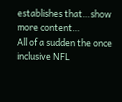establishes that…show more content…
All of a sudden the once inclusive NFL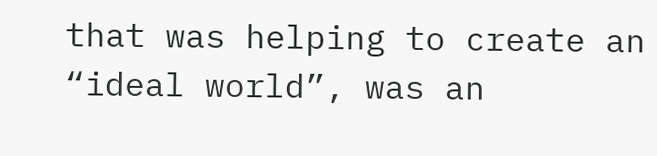that was helping to create an “ideal world”, was an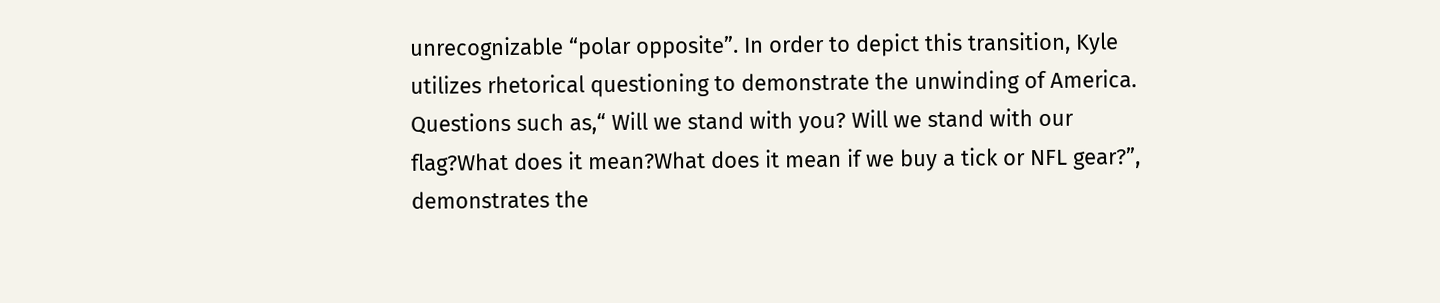unrecognizable “polar opposite”. In order to depict this transition, Kyle utilizes rhetorical questioning to demonstrate the unwinding of America. Questions such as,“ Will we stand with you? Will we stand with our flag?What does it mean?What does it mean if we buy a tick or NFL gear?”, demonstrates the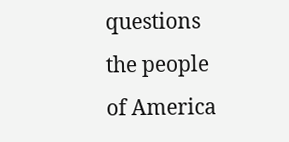questions the people of America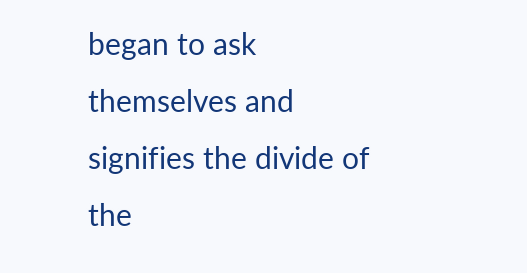began to ask themselves and signifies the divide of the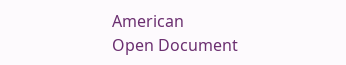American
Open Document